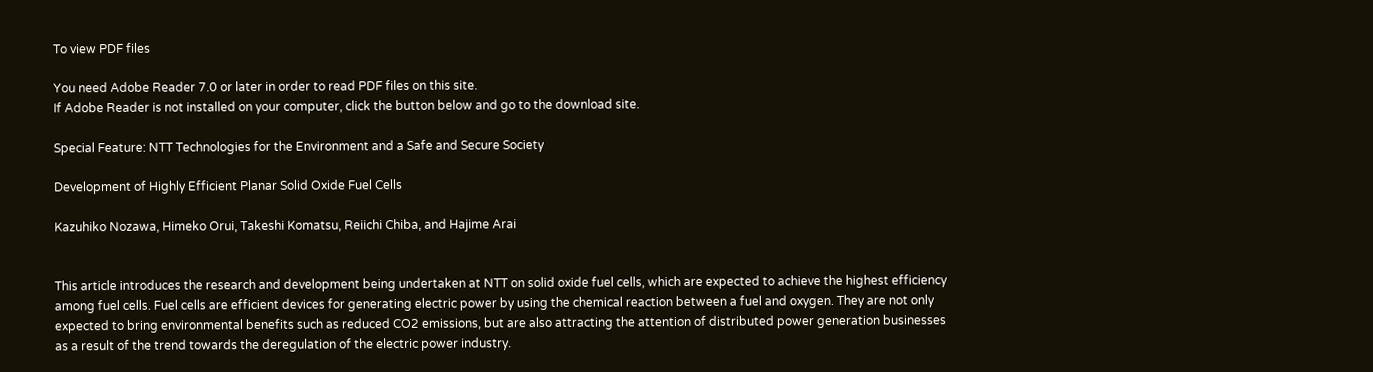To view PDF files

You need Adobe Reader 7.0 or later in order to read PDF files on this site.
If Adobe Reader is not installed on your computer, click the button below and go to the download site.

Special Feature: NTT Technologies for the Environment and a Safe and Secure Society

Development of Highly Efficient Planar Solid Oxide Fuel Cells

Kazuhiko Nozawa, Himeko Orui, Takeshi Komatsu, Reiichi Chiba, and Hajime Arai


This article introduces the research and development being undertaken at NTT on solid oxide fuel cells, which are expected to achieve the highest efficiency among fuel cells. Fuel cells are efficient devices for generating electric power by using the chemical reaction between a fuel and oxygen. They are not only expected to bring environmental benefits such as reduced CO2 emissions, but are also attracting the attention of distributed power generation businesses as a result of the trend towards the deregulation of the electric power industry.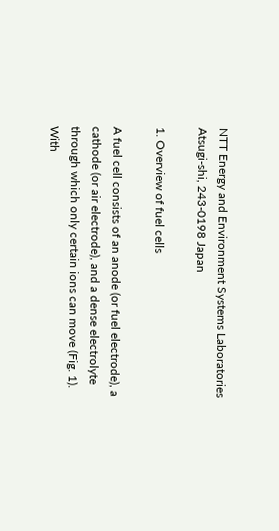NTT Energy and Environment Systems Laboratories
Atsugi-shi, 243-0198 Japan

1. Overview of fuel cells

A fuel cell consists of an anode (or fuel electrode), a cathode (or air electrode), and a dense electrolyte through which only certain ions can move (Fig. 1). With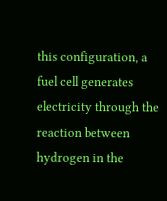this configuration, a fuel cell generates electricity through the reaction between hydrogen in the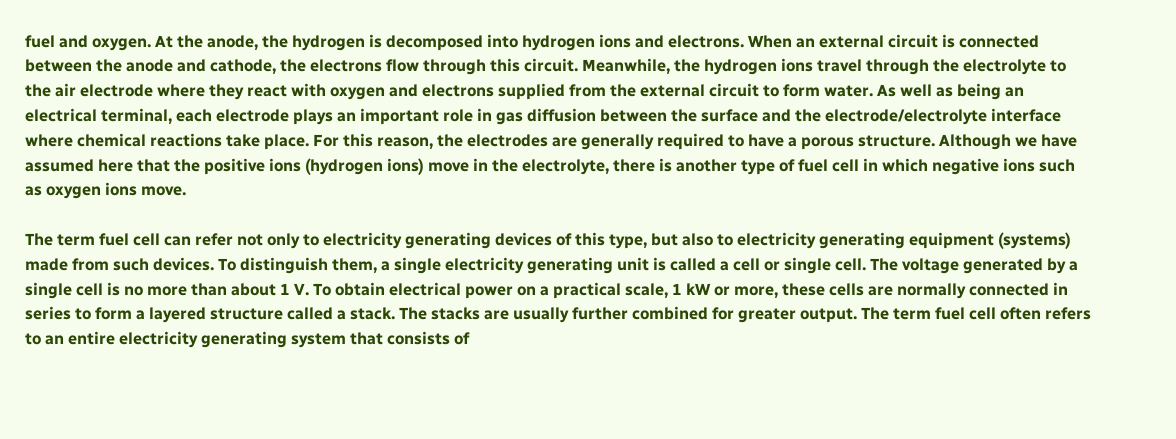fuel and oxygen. At the anode, the hydrogen is decomposed into hydrogen ions and electrons. When an external circuit is connected between the anode and cathode, the electrons flow through this circuit. Meanwhile, the hydrogen ions travel through the electrolyte to the air electrode where they react with oxygen and electrons supplied from the external circuit to form water. As well as being an electrical terminal, each electrode plays an important role in gas diffusion between the surface and the electrode/electrolyte interface where chemical reactions take place. For this reason, the electrodes are generally required to have a porous structure. Although we have assumed here that the positive ions (hydrogen ions) move in the electrolyte, there is another type of fuel cell in which negative ions such as oxygen ions move.

The term fuel cell can refer not only to electricity generating devices of this type, but also to electricity generating equipment (systems) made from such devices. To distinguish them, a single electricity generating unit is called a cell or single cell. The voltage generated by a single cell is no more than about 1 V. To obtain electrical power on a practical scale, 1 kW or more, these cells are normally connected in series to form a layered structure called a stack. The stacks are usually further combined for greater output. The term fuel cell often refers to an entire electricity generating system that consists of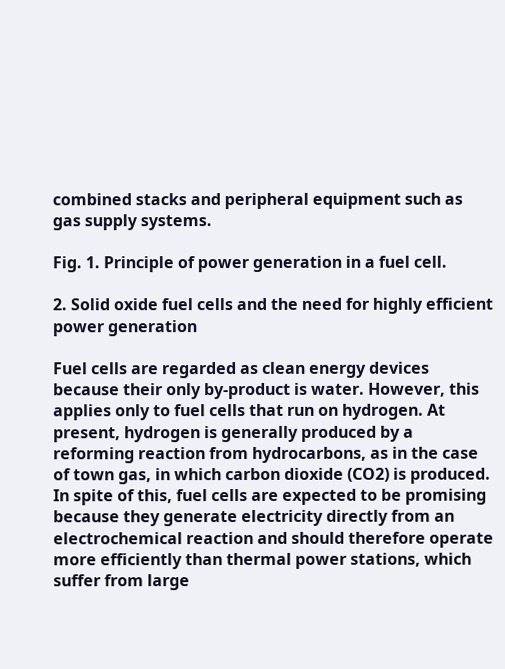combined stacks and peripheral equipment such as gas supply systems.

Fig. 1. Principle of power generation in a fuel cell.

2. Solid oxide fuel cells and the need for highly efficient power generation

Fuel cells are regarded as clean energy devices because their only by-product is water. However, this applies only to fuel cells that run on hydrogen. At present, hydrogen is generally produced by a reforming reaction from hydrocarbons, as in the case of town gas, in which carbon dioxide (CO2) is produced. In spite of this, fuel cells are expected to be promising because they generate electricity directly from an electrochemical reaction and should therefore operate more efficiently than thermal power stations, which suffer from large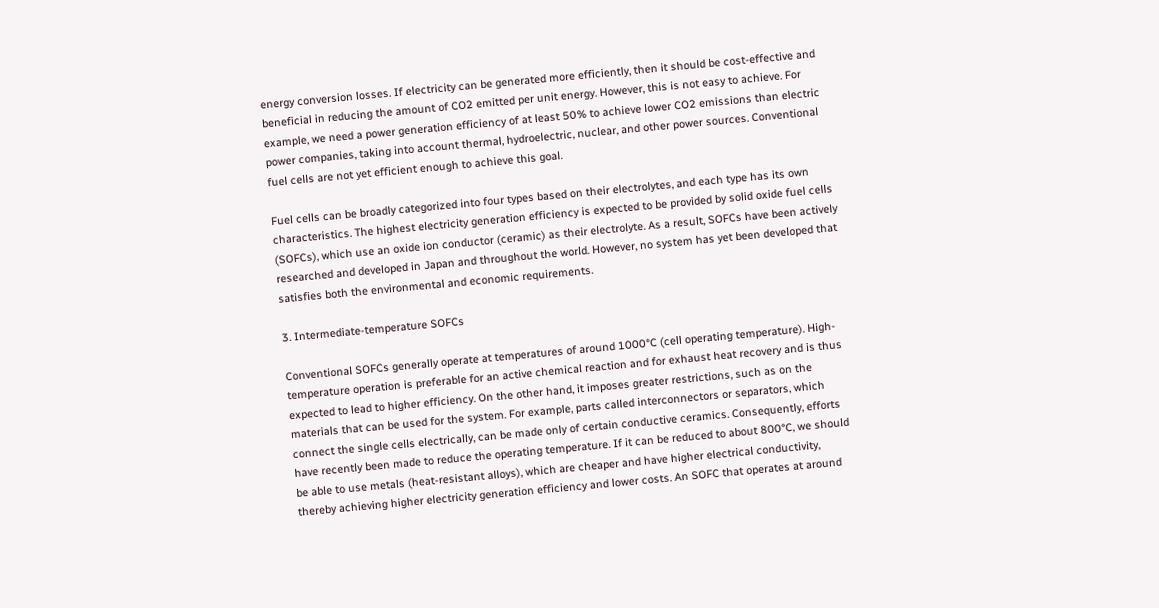energy conversion losses. If electricity can be generated more efficiently, then it should be cost-effective and beneficial in reducing the amount of CO2 emitted per unit energy. However, this is not easy to achieve. For example, we need a power generation efficiency of at least 50% to achieve lower CO2 emissions than electric power companies, taking into account thermal, hydroelectric, nuclear, and other power sources. Conventional fuel cells are not yet efficient enough to achieve this goal.

Fuel cells can be broadly categorized into four types based on their electrolytes, and each type has its own characteristics. The highest electricity generation efficiency is expected to be provided by solid oxide fuel cells (SOFCs), which use an oxide ion conductor (ceramic) as their electrolyte. As a result, SOFCs have been actively researched and developed in Japan and throughout the world. However, no system has yet been developed that satisfies both the environmental and economic requirements.

3. Intermediate-temperature SOFCs

Conventional SOFCs generally operate at temperatures of around 1000°C (cell operating temperature). High-temperature operation is preferable for an active chemical reaction and for exhaust heat recovery and is thus expected to lead to higher efficiency. On the other hand, it imposes greater restrictions, such as on the materials that can be used for the system. For example, parts called interconnectors or separators, which connect the single cells electrically, can be made only of certain conductive ceramics. Consequently, efforts have recently been made to reduce the operating temperature. If it can be reduced to about 800°C, we should be able to use metals (heat-resistant alloys), which are cheaper and have higher electrical conductivity, thereby achieving higher electricity generation efficiency and lower costs. An SOFC that operates at around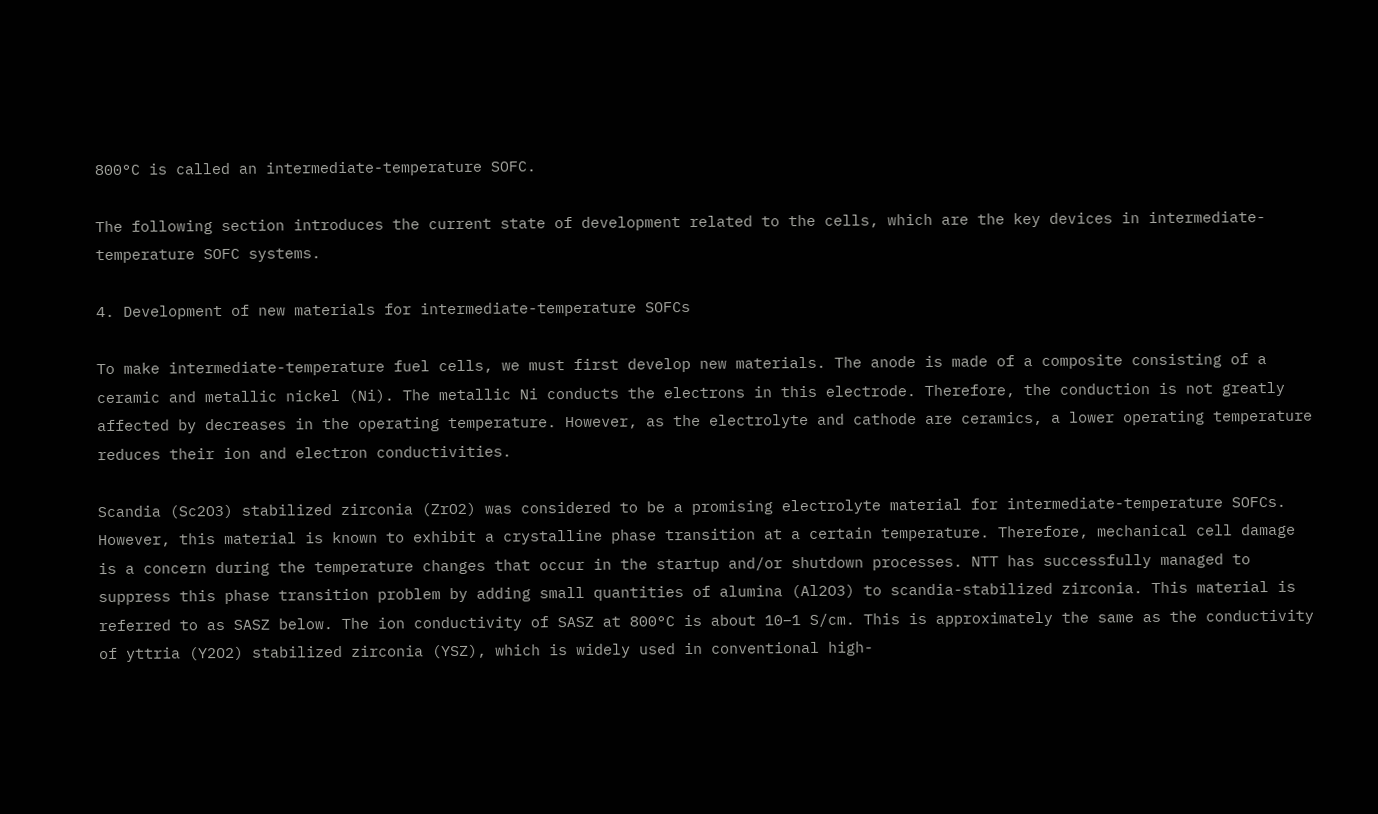800°C is called an intermediate-temperature SOFC.

The following section introduces the current state of development related to the cells, which are the key devices in intermediate-temperature SOFC systems.

4. Development of new materials for intermediate-temperature SOFCs

To make intermediate-temperature fuel cells, we must first develop new materials. The anode is made of a composite consisting of a ceramic and metallic nickel (Ni). The metallic Ni conducts the electrons in this electrode. Therefore, the conduction is not greatly affected by decreases in the operating temperature. However, as the electrolyte and cathode are ceramics, a lower operating temperature reduces their ion and electron conductivities.

Scandia (Sc2O3) stabilized zirconia (ZrO2) was considered to be a promising electrolyte material for intermediate-temperature SOFCs. However, this material is known to exhibit a crystalline phase transition at a certain temperature. Therefore, mechanical cell damage is a concern during the temperature changes that occur in the startup and/or shutdown processes. NTT has successfully managed to suppress this phase transition problem by adding small quantities of alumina (Al2O3) to scandia-stabilized zirconia. This material is referred to as SASZ below. The ion conductivity of SASZ at 800°C is about 10–1 S/cm. This is approximately the same as the conductivity of yttria (Y2O2) stabilized zirconia (YSZ), which is widely used in conventional high-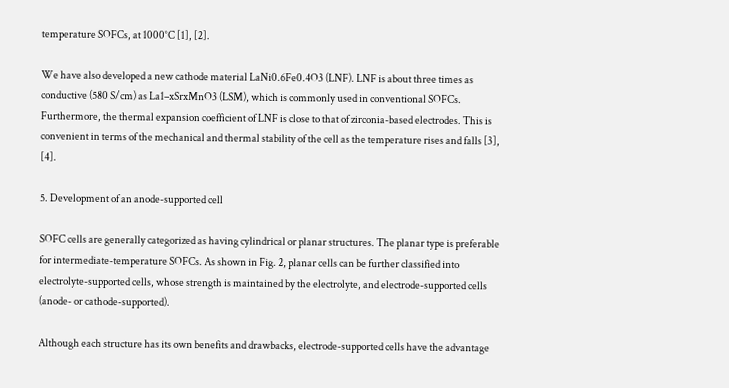temperature SOFCs, at 1000°C [1], [2].

We have also developed a new cathode material LaNi0.6Fe0.4O3 (LNF). LNF is about three times as conductive (580 S/cm) as La1–xSrxMnO3 (LSM), which is commonly used in conventional SOFCs. Furthermore, the thermal expansion coefficient of LNF is close to that of zirconia-based electrodes. This is convenient in terms of the mechanical and thermal stability of the cell as the temperature rises and falls [3], [4].

5. Development of an anode-supported cell

SOFC cells are generally categorized as having cylindrical or planar structures. The planar type is preferable for intermediate-temperature SOFCs. As shown in Fig. 2, planar cells can be further classified into electrolyte-supported cells, whose strength is maintained by the electrolyte, and electrode-supported cells (anode- or cathode-supported).

Although each structure has its own benefits and drawbacks, electrode-supported cells have the advantage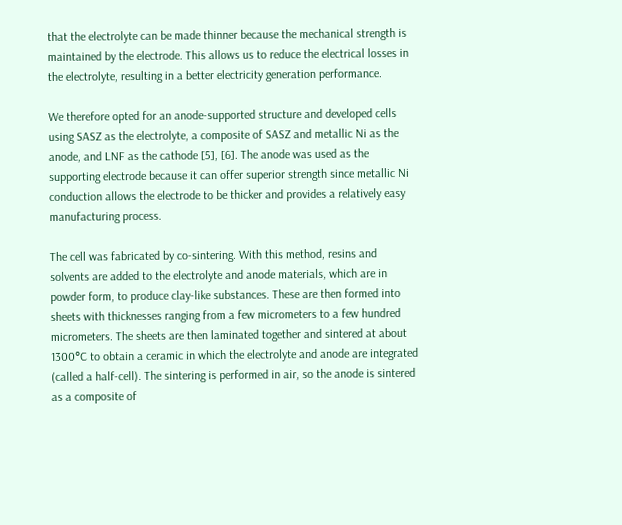that the electrolyte can be made thinner because the mechanical strength is maintained by the electrode. This allows us to reduce the electrical losses in the electrolyte, resulting in a better electricity generation performance.

We therefore opted for an anode-supported structure and developed cells using SASZ as the electrolyte, a composite of SASZ and metallic Ni as the anode, and LNF as the cathode [5], [6]. The anode was used as the supporting electrode because it can offer superior strength since metallic Ni conduction allows the electrode to be thicker and provides a relatively easy manufacturing process.

The cell was fabricated by co-sintering. With this method, resins and solvents are added to the electrolyte and anode materials, which are in powder form, to produce clay-like substances. These are then formed into sheets with thicknesses ranging from a few micrometers to a few hundred micrometers. The sheets are then laminated together and sintered at about 1300°C to obtain a ceramic in which the electrolyte and anode are integrated (called a half-cell). The sintering is performed in air, so the anode is sintered as a composite of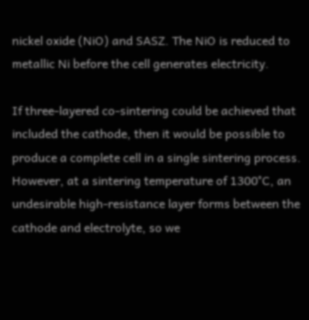nickel oxide (NiO) and SASZ. The NiO is reduced to metallic Ni before the cell generates electricity.

If three-layered co-sintering could be achieved that included the cathode, then it would be possible to produce a complete cell in a single sintering process. However, at a sintering temperature of 1300°C, an undesirable high-resistance layer forms between the cathode and electrolyte, so we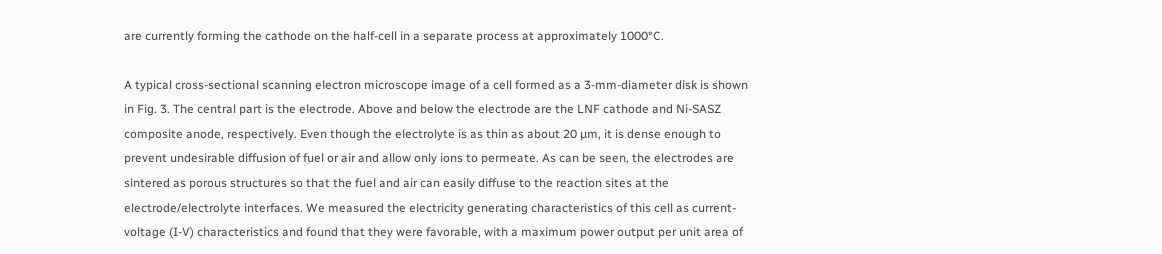are currently forming the cathode on the half-cell in a separate process at approximately 1000°C.

A typical cross-sectional scanning electron microscope image of a cell formed as a 3-mm-diameter disk is shown in Fig. 3. The central part is the electrode. Above and below the electrode are the LNF cathode and Ni-SASZ composite anode, respectively. Even though the electrolyte is as thin as about 20 µm, it is dense enough to prevent undesirable diffusion of fuel or air and allow only ions to permeate. As can be seen, the electrodes are sintered as porous structures so that the fuel and air can easily diffuse to the reaction sites at the electrode/electrolyte interfaces. We measured the electricity generating characteristics of this cell as current-voltage (I-V) characteristics and found that they were favorable, with a maximum power output per unit area of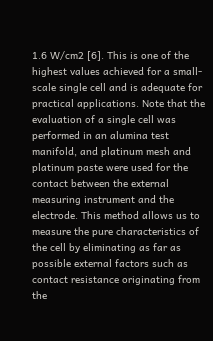1.6 W/cm2 [6]. This is one of the highest values achieved for a small-scale single cell and is adequate for practical applications. Note that the evaluation of a single cell was performed in an alumina test manifold, and platinum mesh and platinum paste were used for the contact between the external measuring instrument and the electrode. This method allows us to measure the pure characteristics of the cell by eliminating as far as possible external factors such as contact resistance originating from the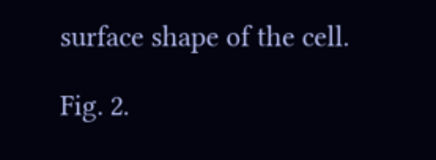surface shape of the cell.

Fig. 2.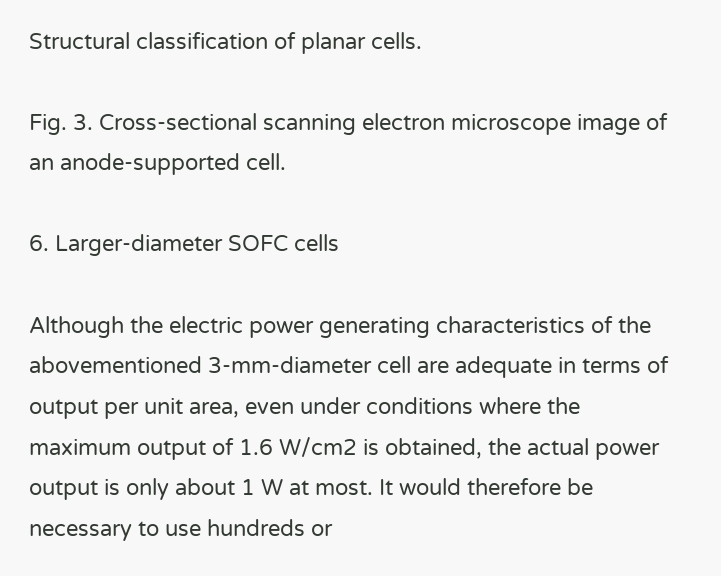Structural classification of planar cells.

Fig. 3. Cross-sectional scanning electron microscope image of an anode-supported cell.

6. Larger-diameter SOFC cells

Although the electric power generating characteristics of the abovementioned 3-mm-diameter cell are adequate in terms of output per unit area, even under conditions where the maximum output of 1.6 W/cm2 is obtained, the actual power output is only about 1 W at most. It would therefore be necessary to use hundreds or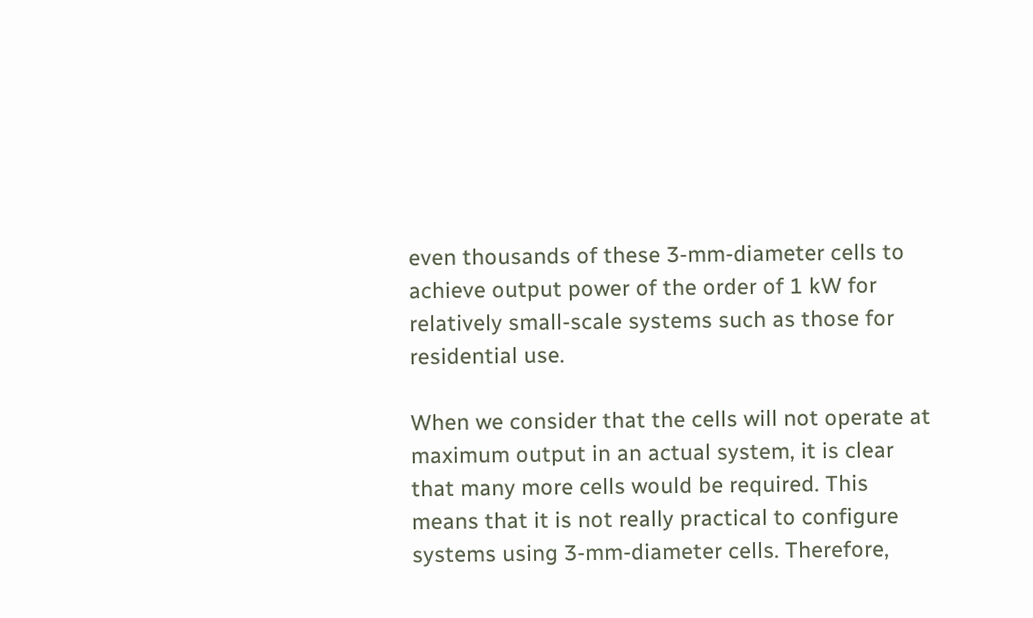even thousands of these 3-mm-diameter cells to achieve output power of the order of 1 kW for relatively small-scale systems such as those for residential use.

When we consider that the cells will not operate at maximum output in an actual system, it is clear that many more cells would be required. This means that it is not really practical to configure systems using 3-mm-diameter cells. Therefore,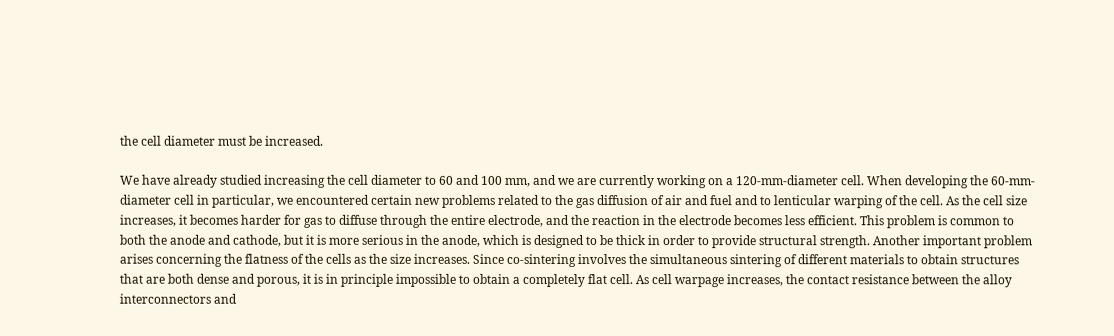the cell diameter must be increased.

We have already studied increasing the cell diameter to 60 and 100 mm, and we are currently working on a 120-mm-diameter cell. When developing the 60-mm-diameter cell in particular, we encountered certain new problems related to the gas diffusion of air and fuel and to lenticular warping of the cell. As the cell size increases, it becomes harder for gas to diffuse through the entire electrode, and the reaction in the electrode becomes less efficient. This problem is common to both the anode and cathode, but it is more serious in the anode, which is designed to be thick in order to provide structural strength. Another important problem arises concerning the flatness of the cells as the size increases. Since co-sintering involves the simultaneous sintering of different materials to obtain structures that are both dense and porous, it is in principle impossible to obtain a completely flat cell. As cell warpage increases, the contact resistance between the alloy interconnectors and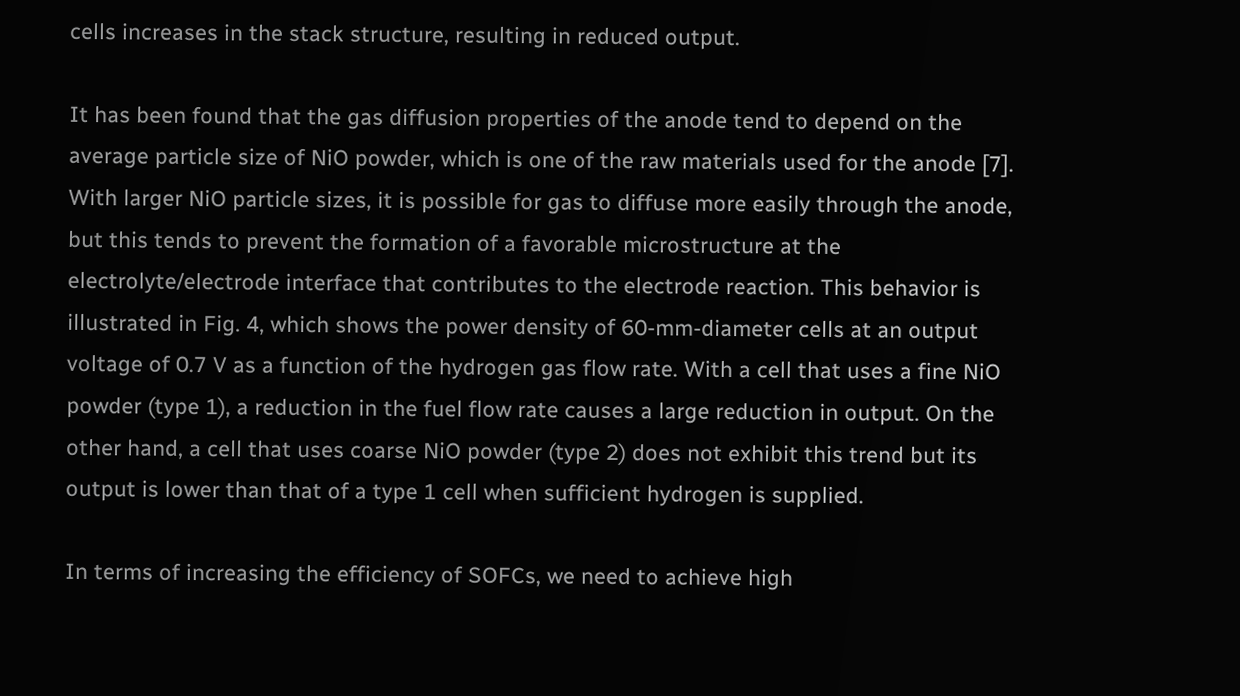cells increases in the stack structure, resulting in reduced output.

It has been found that the gas diffusion properties of the anode tend to depend on the average particle size of NiO powder, which is one of the raw materials used for the anode [7]. With larger NiO particle sizes, it is possible for gas to diffuse more easily through the anode, but this tends to prevent the formation of a favorable microstructure at the electrolyte/electrode interface that contributes to the electrode reaction. This behavior is illustrated in Fig. 4, which shows the power density of 60-mm-diameter cells at an output voltage of 0.7 V as a function of the hydrogen gas flow rate. With a cell that uses a fine NiO powder (type 1), a reduction in the fuel flow rate causes a large reduction in output. On the other hand, a cell that uses coarse NiO powder (type 2) does not exhibit this trend but its output is lower than that of a type 1 cell when sufficient hydrogen is supplied.

In terms of increasing the efficiency of SOFCs, we need to achieve high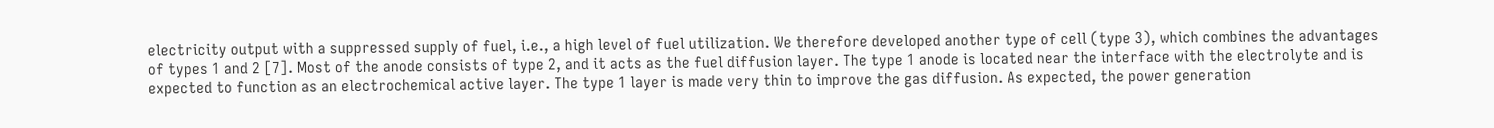electricity output with a suppressed supply of fuel, i.e., a high level of fuel utilization. We therefore developed another type of cell (type 3), which combines the advantages of types 1 and 2 [7]. Most of the anode consists of type 2, and it acts as the fuel diffusion layer. The type 1 anode is located near the interface with the electrolyte and is expected to function as an electrochemical active layer. The type 1 layer is made very thin to improve the gas diffusion. As expected, the power generation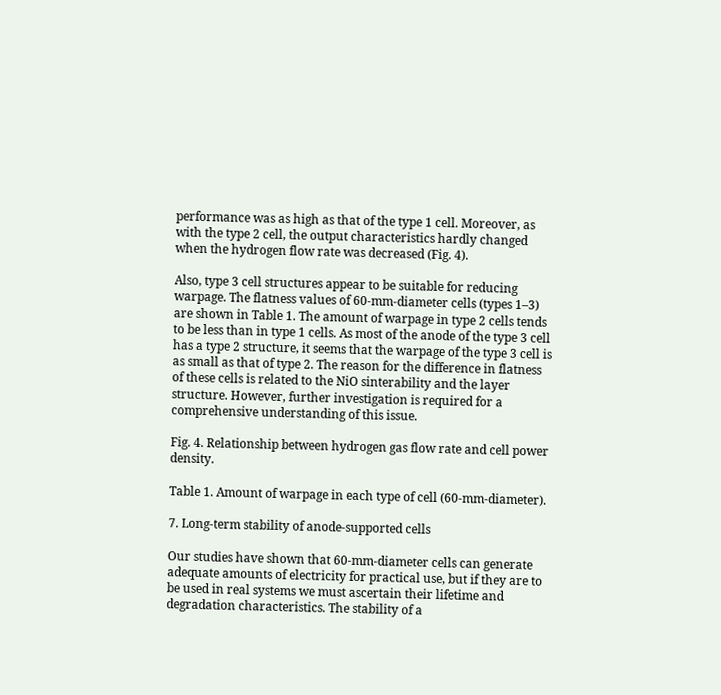performance was as high as that of the type 1 cell. Moreover, as with the type 2 cell, the output characteristics hardly changed when the hydrogen flow rate was decreased (Fig. 4).

Also, type 3 cell structures appear to be suitable for reducing warpage. The flatness values of 60-mm-diameter cells (types 1–3) are shown in Table 1. The amount of warpage in type 2 cells tends to be less than in type 1 cells. As most of the anode of the type 3 cell has a type 2 structure, it seems that the warpage of the type 3 cell is as small as that of type 2. The reason for the difference in flatness of these cells is related to the NiO sinterability and the layer structure. However, further investigation is required for a comprehensive understanding of this issue.

Fig. 4. Relationship between hydrogen gas flow rate and cell power density.

Table 1. Amount of warpage in each type of cell (60-mm-diameter).

7. Long-term stability of anode-supported cells

Our studies have shown that 60-mm-diameter cells can generate adequate amounts of electricity for practical use, but if they are to be used in real systems we must ascertain their lifetime and degradation characteristics. The stability of a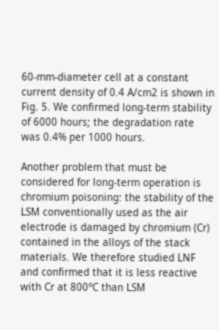60-mm-diameter cell at a constant current density of 0.4 A/cm2 is shown in Fig. 5. We confirmed long-term stability of 6000 hours; the degradation rate was 0.4% per 1000 hours.

Another problem that must be considered for long-term operation is chromium poisoning: the stability of the LSM conventionally used as the air electrode is damaged by chromium (Cr) contained in the alloys of the stack materials. We therefore studied LNF and confirmed that it is less reactive with Cr at 800°C than LSM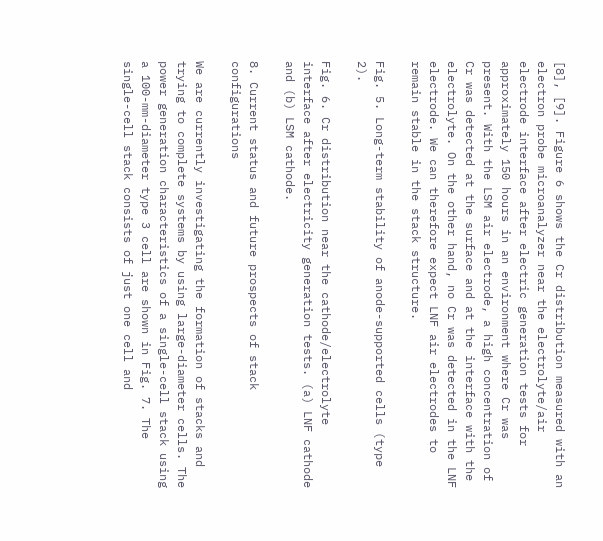[8], [9]. Figure 6 shows the Cr distribution measured with an electron probe microanalyzer near the electrolyte/air electrode interface after electric generation tests for approximately 150 hours in an environment where Cr was present. With the LSM air electrode, a high concentration of Cr was detected at the surface and at the interface with the electrolyte. On the other hand, no Cr was detected in the LNF electrode. We can therefore expect LNF air electrodes to remain stable in the stack structure.

Fig. 5. Long-term stability of anode-supported cells (type 2).

Fig. 6. Cr distribution near the cathode/electrolyte interface after electricity generation tests. (a) LNF cathode and (b) LSM cathode.

8. Current status and future prospects of stack configurations

We are currently investigating the formation of stacks and trying to complete systems by using large-diameter cells. The power generation characteristics of a single-cell stack using a 100-mm-diameter type 3 cell are shown in Fig. 7. The single-cell stack consists of just one cell and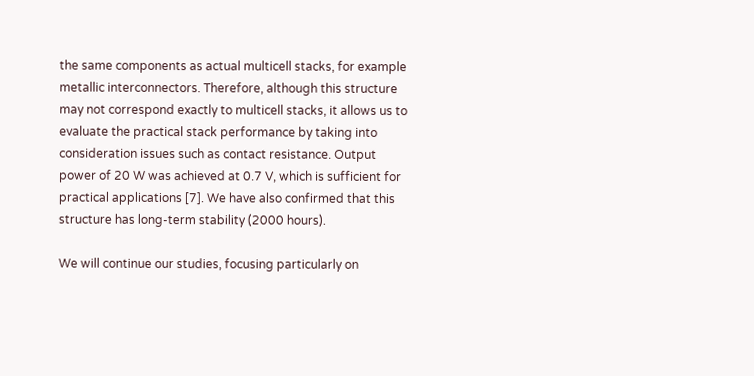the same components as actual multicell stacks, for example metallic interconnectors. Therefore, although this structure may not correspond exactly to multicell stacks, it allows us to evaluate the practical stack performance by taking into consideration issues such as contact resistance. Output power of 20 W was achieved at 0.7 V, which is sufficient for practical applications [7]. We have also confirmed that this structure has long-term stability (2000 hours).

We will continue our studies, focusing particularly on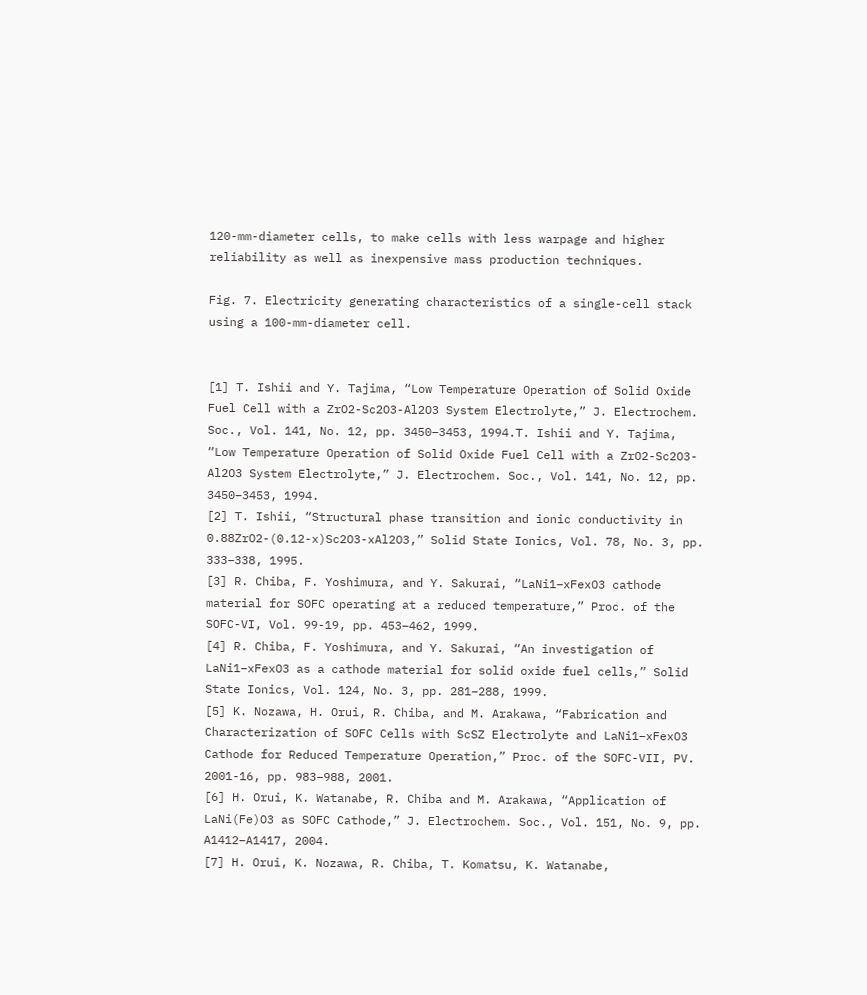120-mm-diameter cells, to make cells with less warpage and higher reliability as well as inexpensive mass production techniques.

Fig. 7. Electricity generating characteristics of a single-cell stack using a 100-mm-diameter cell.


[1] T. Ishii and Y. Tajima, “Low Temperature Operation of Solid Oxide Fuel Cell with a ZrO2-Sc2O3-Al2O3 System Electrolyte,” J. Electrochem. Soc., Vol. 141, No. 12, pp. 3450–3453, 1994.T. Ishii and Y. Tajima, “Low Temperature Operation of Solid Oxide Fuel Cell with a ZrO2-Sc2O3-Al2O3 System Electrolyte,” J. Electrochem. Soc., Vol. 141, No. 12, pp. 3450–3453, 1994.
[2] T. Ishii, “Structural phase transition and ionic conductivity in 0.88ZrO2-(0.12-x)Sc2O3-xAl2O3,” Solid State Ionics, Vol. 78, No. 3, pp. 333–338, 1995.
[3] R. Chiba, F. Yoshimura, and Y. Sakurai, “LaNi1–xFexO3 cathode material for SOFC operating at a reduced temperature,” Proc. of the SOFC-VI, Vol. 99-19, pp. 453–462, 1999.
[4] R. Chiba, F. Yoshimura, and Y. Sakurai, “An investigation of LaNi1–xFexO3 as a cathode material for solid oxide fuel cells,” Solid State Ionics, Vol. 124, No. 3, pp. 281–288, 1999.
[5] K. Nozawa, H. Orui, R. Chiba, and M. Arakawa, “Fabrication and Characterization of SOFC Cells with ScSZ Electrolyte and LaNi1–xFexO3 Cathode for Reduced Temperature Operation,” Proc. of the SOFC-VII, PV. 2001-16, pp. 983–988, 2001.
[6] H. Orui, K. Watanabe, R. Chiba and M. Arakawa, “Application of LaNi(Fe)O3 as SOFC Cathode,” J. Electrochem. Soc., Vol. 151, No. 9, pp. A1412–A1417, 2004.
[7] H. Orui, K. Nozawa, R. Chiba, T. Komatsu, K. Watanabe,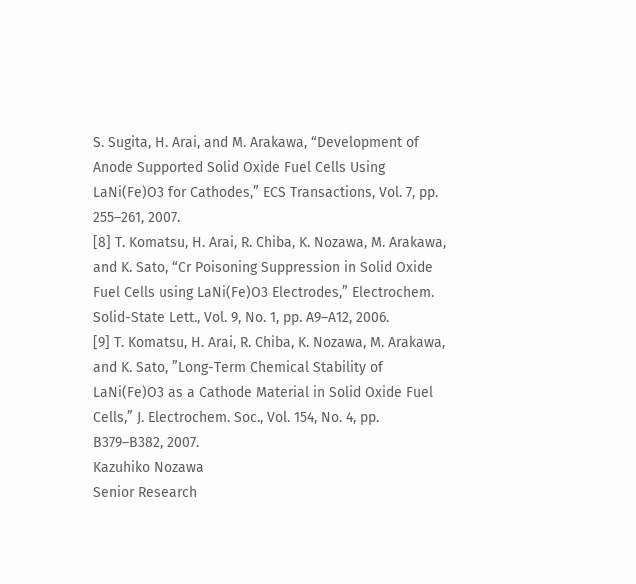S. Sugita, H. Arai, and M. Arakawa, “Development of Anode Supported Solid Oxide Fuel Cells Using LaNi(Fe)O3 for Cathodes,” ECS Transactions, Vol. 7, pp. 255–261, 2007.
[8] T. Komatsu, H. Arai, R. Chiba, K. Nozawa, M. Arakawa, and K. Sato, “Cr Poisoning Suppression in Solid Oxide Fuel Cells using LaNi(Fe)O3 Electrodes,” Electrochem. Solid-State Lett., Vol. 9, No. 1, pp. A9–A12, 2006.
[9] T. Komatsu, H. Arai, R. Chiba, K. Nozawa, M. Arakawa, and K. Sato, ”Long-Term Chemical Stability of LaNi(Fe)O3 as a Cathode Material in Solid Oxide Fuel Cells,” J. Electrochem. Soc., Vol. 154, No. 4, pp. B379–B382, 2007.
Kazuhiko Nozawa
Senior Research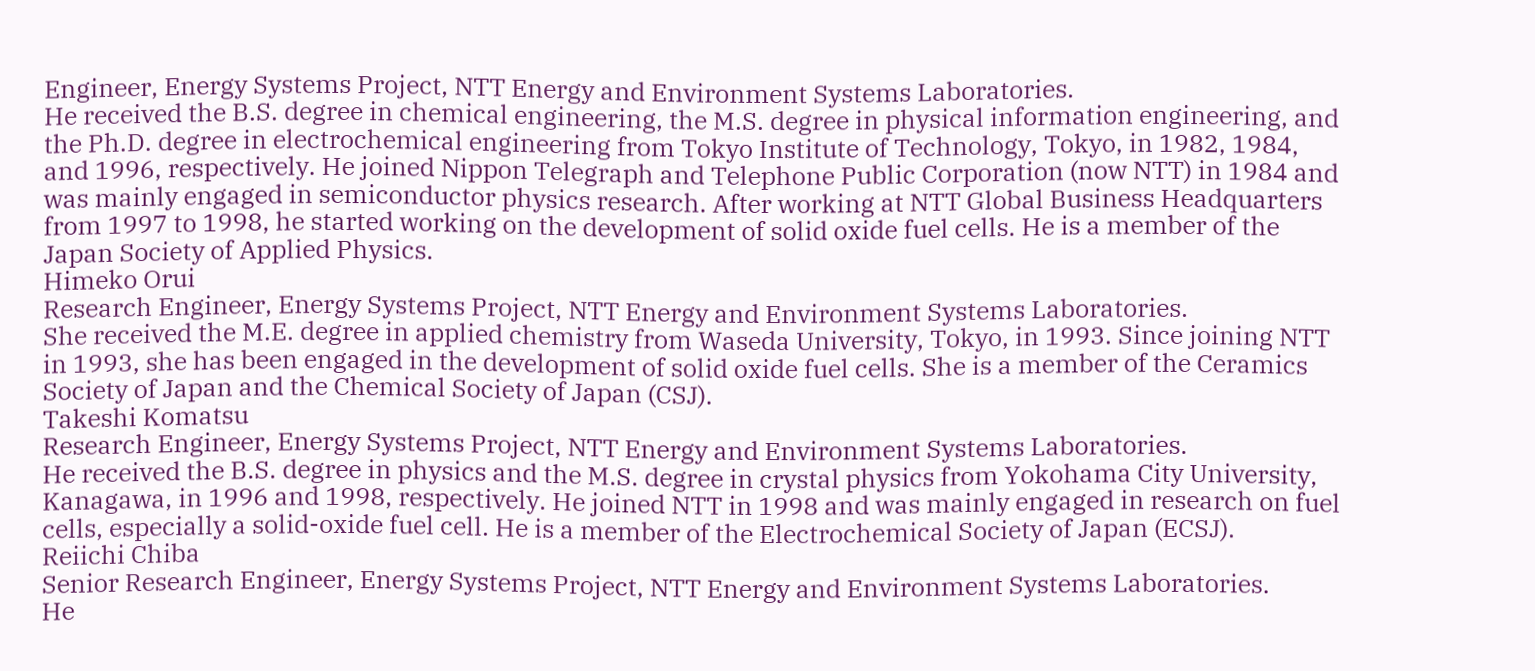Engineer, Energy Systems Project, NTT Energy and Environment Systems Laboratories.
He received the B.S. degree in chemical engineering, the M.S. degree in physical information engineering, and the Ph.D. degree in electrochemical engineering from Tokyo Institute of Technology, Tokyo, in 1982, 1984, and 1996, respectively. He joined Nippon Telegraph and Telephone Public Corporation (now NTT) in 1984 and was mainly engaged in semiconductor physics research. After working at NTT Global Business Headquarters from 1997 to 1998, he started working on the development of solid oxide fuel cells. He is a member of the Japan Society of Applied Physics.
Himeko Orui
Research Engineer, Energy Systems Project, NTT Energy and Environment Systems Laboratories.
She received the M.E. degree in applied chemistry from Waseda University, Tokyo, in 1993. Since joining NTT in 1993, she has been engaged in the development of solid oxide fuel cells. She is a member of the Ceramics Society of Japan and the Chemical Society of Japan (CSJ).
Takeshi Komatsu
Research Engineer, Energy Systems Project, NTT Energy and Environment Systems Laboratories.
He received the B.S. degree in physics and the M.S. degree in crystal physics from Yokohama City University, Kanagawa, in 1996 and 1998, respectively. He joined NTT in 1998 and was mainly engaged in research on fuel cells, especially a solid-oxide fuel cell. He is a member of the Electrochemical Society of Japan (ECSJ).
Reiichi Chiba
Senior Research Engineer, Energy Systems Project, NTT Energy and Environment Systems Laboratories.
He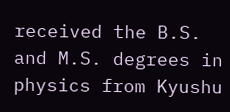received the B.S. and M.S. degrees in physics from Kyushu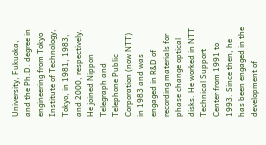University, Fukuoka, and the Ph.D. degree in engineering from Tokyo Institute of Technology, Tokyo, in 1981, 1983, and 2000, respectively. He joined Nippon Telegraph and Telephone Public Corporation (now NTT) in 1983 and was engaged in R&D of recording materials for phase change optical disks. He worked in NTT Technical Support Center from 1991 to 1993. Since then, he has been engaged in the development of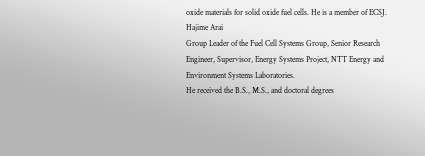oxide materials for solid oxide fuel cells. He is a member of ECSJ.
Hajime Arai
Group Leader of the Fuel Cell Systems Group, Senior Research Engineer, Supervisor, Energy Systems Project, NTT Energy and Environment Systems Laboratories.
He received the B.S., M.S., and doctoral degrees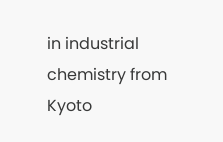in industrial chemistry from Kyoto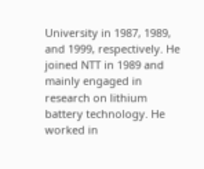University in 1987, 1989, and 1999, respectively. He joined NTT in 1989 and mainly engaged in research on lithium battery technology. He worked in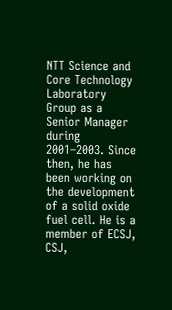NTT Science and Core Technology Laboratory Group as a Senior Manager during 2001–2003. Since then, he has been working on the development of a solid oxide fuel cell. He is a member of ECSJ, CSJ,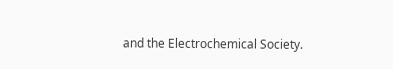and the Electrochemical Society.